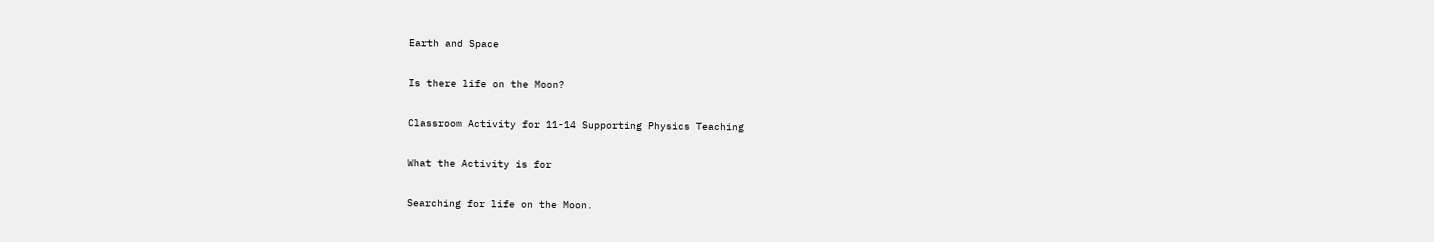Earth and Space

Is there life on the Moon?

Classroom Activity for 11-14 Supporting Physics Teaching

What the Activity is for

Searching for life on the Moon.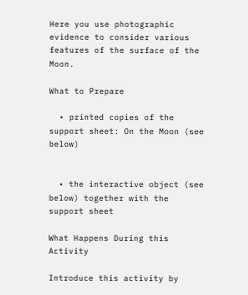Here you use photographic evidence to consider various features of the surface of the Moon.

What to Prepare

  • printed copies of the support sheet: On the Moon (see below)


  • the interactive object (see below) together with the support sheet

What Happens During this Activity

Introduce this activity by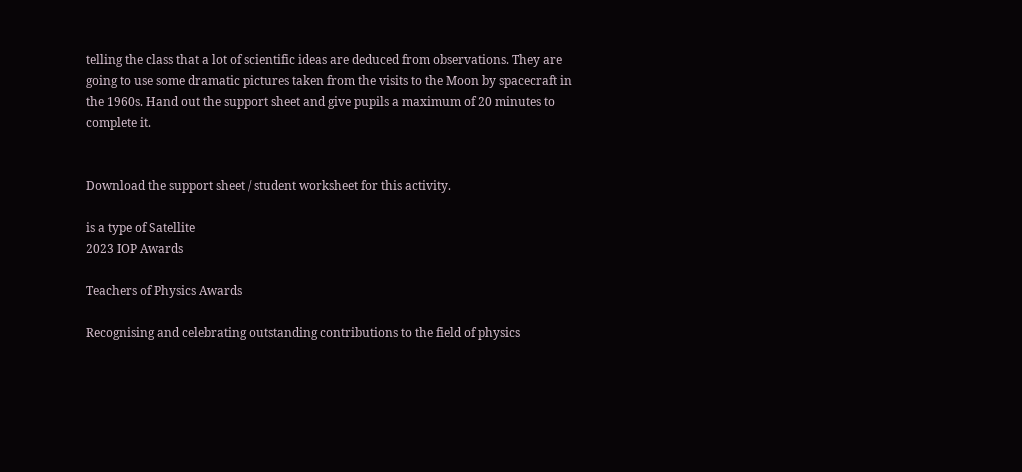telling the class that a lot of scientific ideas are deduced from observations. They are going to use some dramatic pictures taken from the visits to the Moon by spacecraft in the 1960s. Hand out the support sheet and give pupils a maximum of 20 minutes to complete it.


Download the support sheet / student worksheet for this activity.

is a type of Satellite
2023 IOP Awards

Teachers of Physics Awards

Recognising and celebrating outstanding contributions to the field of physics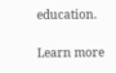education.

Learn more